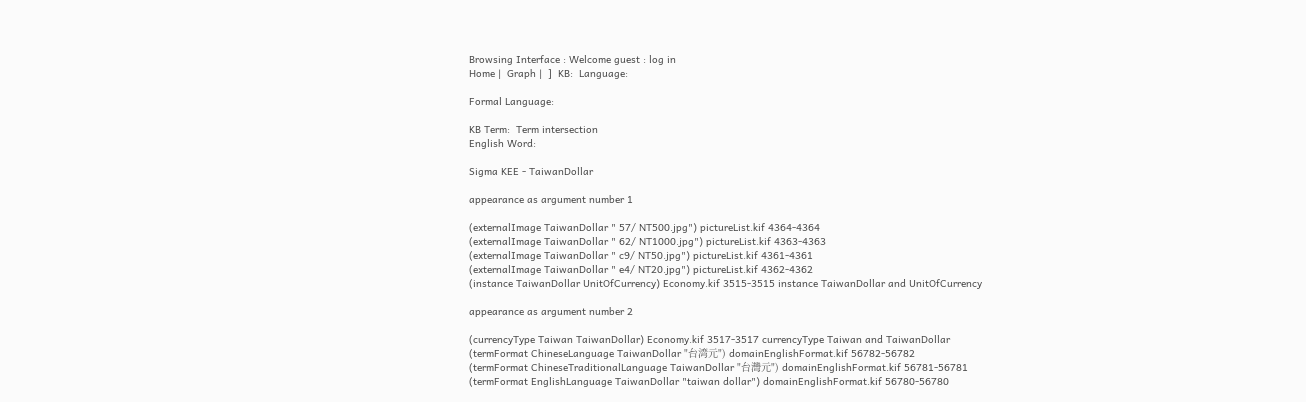Browsing Interface : Welcome guest : log in
Home |  Graph |  ]  KB:  Language:

Formal Language:

KB Term:  Term intersection
English Word:

Sigma KEE - TaiwanDollar

appearance as argument number 1

(externalImage TaiwanDollar " 57/ NT500.jpg") pictureList.kif 4364-4364
(externalImage TaiwanDollar " 62/ NT1000.jpg") pictureList.kif 4363-4363
(externalImage TaiwanDollar " c9/ NT50.jpg") pictureList.kif 4361-4361
(externalImage TaiwanDollar " e4/ NT20.jpg") pictureList.kif 4362-4362
(instance TaiwanDollar UnitOfCurrency) Economy.kif 3515-3515 instance TaiwanDollar and UnitOfCurrency

appearance as argument number 2

(currencyType Taiwan TaiwanDollar) Economy.kif 3517-3517 currencyType Taiwan and TaiwanDollar
(termFormat ChineseLanguage TaiwanDollar "台湾元") domainEnglishFormat.kif 56782-56782
(termFormat ChineseTraditionalLanguage TaiwanDollar "台灣元") domainEnglishFormat.kif 56781-56781
(termFormat EnglishLanguage TaiwanDollar "taiwan dollar") domainEnglishFormat.kif 56780-56780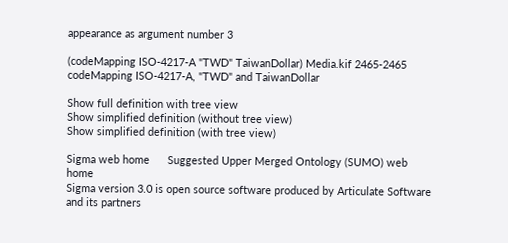appearance as argument number 3

(codeMapping ISO-4217-A "TWD" TaiwanDollar) Media.kif 2465-2465 codeMapping ISO-4217-A, "TWD" and TaiwanDollar

Show full definition with tree view
Show simplified definition (without tree view)
Show simplified definition (with tree view)

Sigma web home      Suggested Upper Merged Ontology (SUMO) web home
Sigma version 3.0 is open source software produced by Articulate Software and its partners